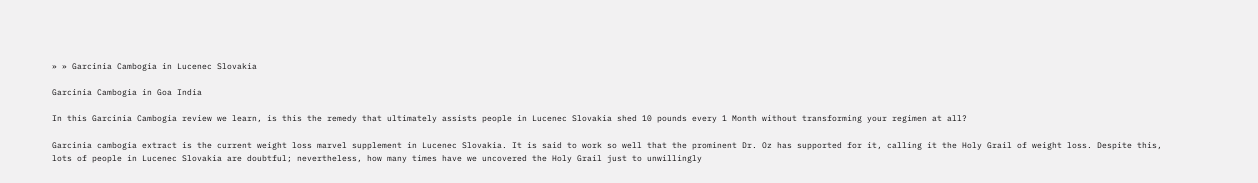» » Garcinia Cambogia in Lucenec Slovakia

Garcinia Cambogia in Goa India

In this Garcinia Cambogia review we learn, is this the remedy that ultimately assists people in Lucenec Slovakia shed 10 pounds every 1 Month without transforming your regimen at all?

Garcinia cambogia extract is the current weight loss marvel supplement in Lucenec Slovakia. It is said to work so well that the prominent Dr. Oz has supported for it, calling it the Holy Grail of weight loss. Despite this, lots of people in Lucenec Slovakia are doubtful; nevertheless, how many times have we uncovered the Holy Grail just to unwillingly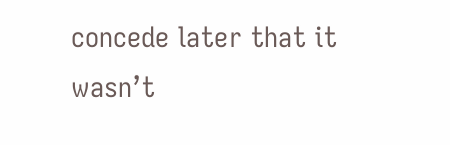concede later that it wasn’t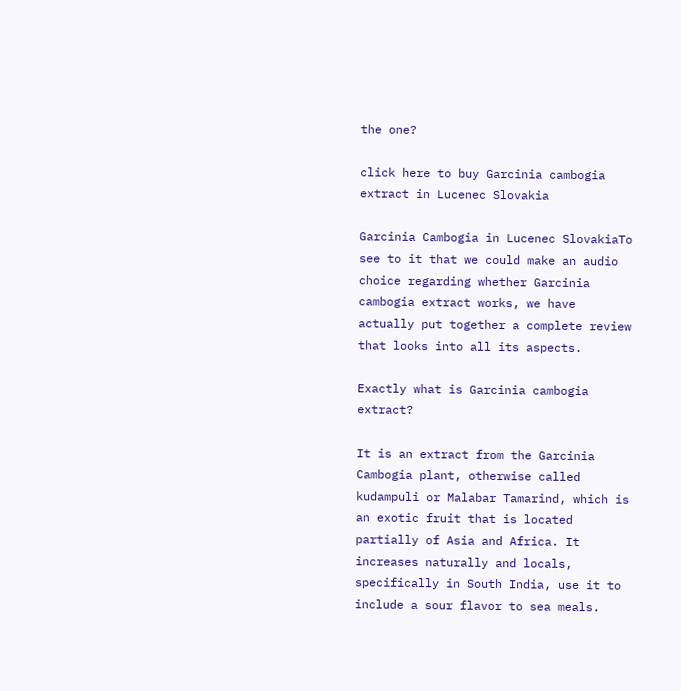the one?

click here to buy Garcinia cambogia extract in Lucenec Slovakia

Garcinia Cambogia in Lucenec SlovakiaTo see to it that we could make an audio choice regarding whether Garcinia cambogia extract works, we have actually put together a complete review that looks into all its aspects.

Exactly what is Garcinia cambogia extract?

It is an extract from the Garcinia Cambogia plant, otherwise called kudampuli or Malabar Tamarind, which is an exotic fruit that is located partially of Asia and Africa. It increases naturally and locals, specifically in South India, use it to include a sour flavor to sea meals.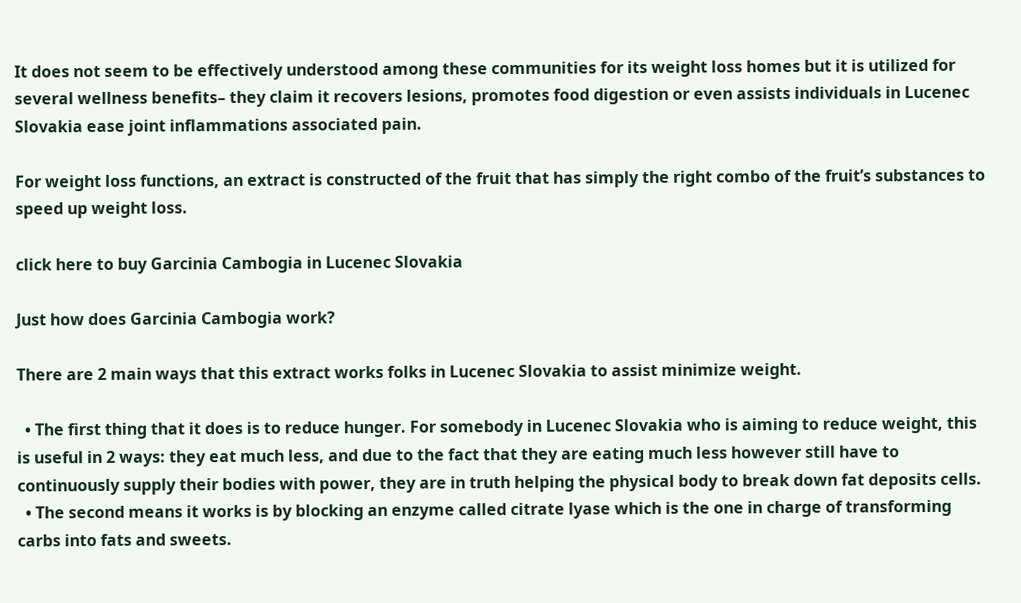It does not seem to be effectively understood among these communities for its weight loss homes but it is utilized for several wellness benefits– they claim it recovers lesions, promotes food digestion or even assists individuals in Lucenec Slovakia ease joint inflammations associated pain.

For weight loss functions, an extract is constructed of the fruit that has simply the right combo of the fruit’s substances to speed up weight loss.

click here to buy Garcinia Cambogia in Lucenec Slovakia

Just how does Garcinia Cambogia work?

There are 2 main ways that this extract works folks in Lucenec Slovakia to assist minimize weight.

  • The first thing that it does is to reduce hunger. For somebody in Lucenec Slovakia who is aiming to reduce weight, this is useful in 2 ways: they eat much less, and due to the fact that they are eating much less however still have to continuously supply their bodies with power, they are in truth helping the physical body to break down fat deposits cells.
  • The second means it works is by blocking an enzyme called citrate lyase which is the one in charge of transforming carbs into fats and sweets.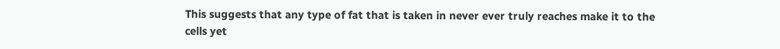This suggests that any type of fat that is taken in never ever truly reaches make it to the cells yet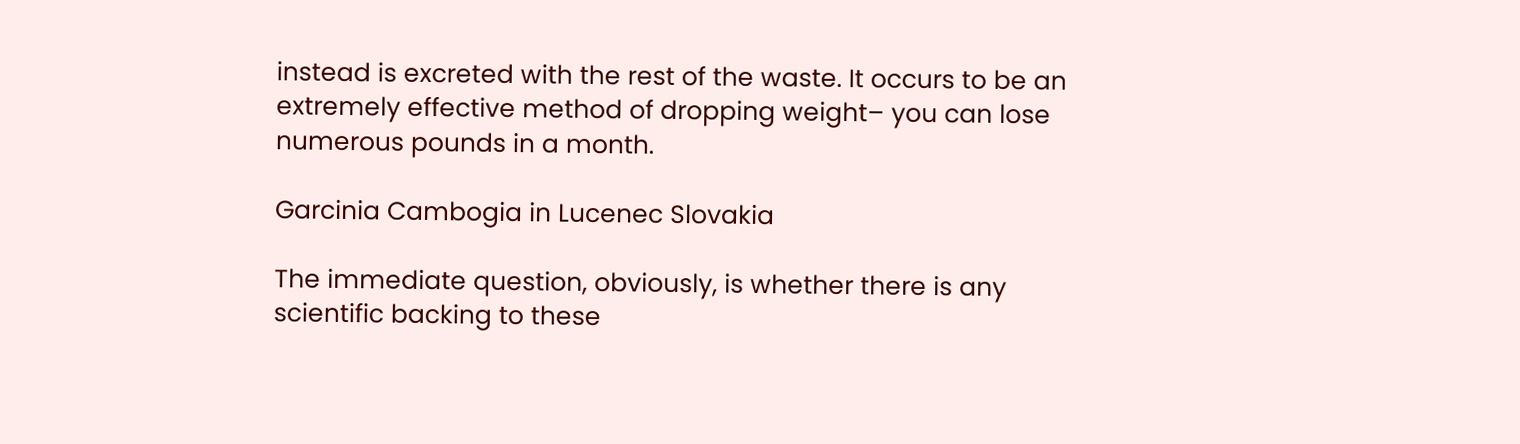instead is excreted with the rest of the waste. It occurs to be an extremely effective method of dropping weight– you can lose numerous pounds in a month.

Garcinia Cambogia in Lucenec Slovakia

The immediate question, obviously, is whether there is any scientific backing to these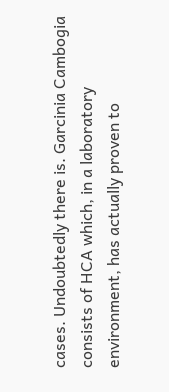cases. Undoubtedly there is. Garcinia Cambogia consists of HCA which, in a laboratory environment, has actually proven to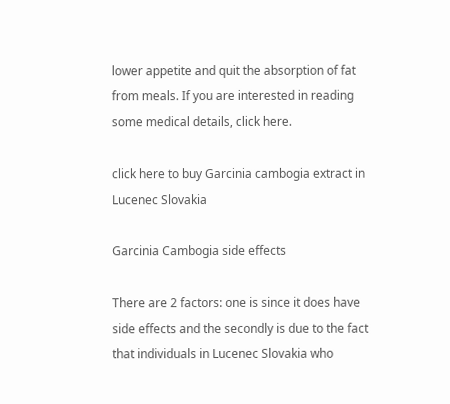lower appetite and quit the absorption of fat from meals. If you are interested in reading some medical details, click here.

click here to buy Garcinia cambogia extract in Lucenec Slovakia

Garcinia Cambogia side effects

There are 2 factors: one is since it does have side effects and the secondly is due to the fact that individuals in Lucenec Slovakia who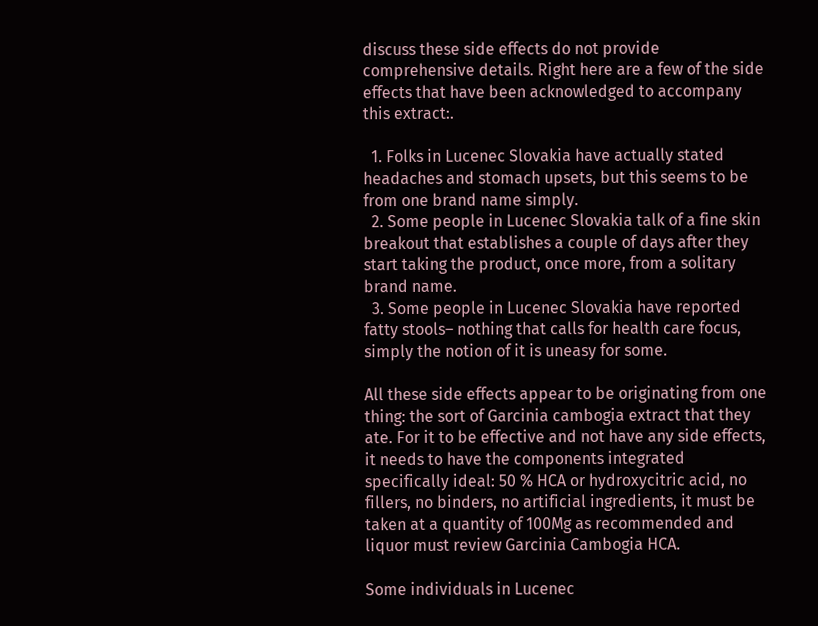discuss these side effects do not provide comprehensive details. Right here are a few of the side effects that have been acknowledged to accompany this extract:.

  1. Folks in Lucenec Slovakia have actually stated headaches and stomach upsets, but this seems to be from one brand name simply.
  2. Some people in Lucenec Slovakia talk of a fine skin breakout that establishes a couple of days after they start taking the product, once more, from a solitary brand name.
  3. Some people in Lucenec Slovakia have reported fatty stools– nothing that calls for health care focus, simply the notion of it is uneasy for some.

All these side effects appear to be originating from one thing: the sort of Garcinia cambogia extract that they ate. For it to be effective and not have any side effects, it needs to have the components integrated specifically ideal: 50 % HCA or hydroxycitric acid, no fillers, no binders, no artificial ingredients, it must be taken at a quantity of 100Mg as recommended and liquor must review Garcinia Cambogia HCA.

Some individuals in Lucenec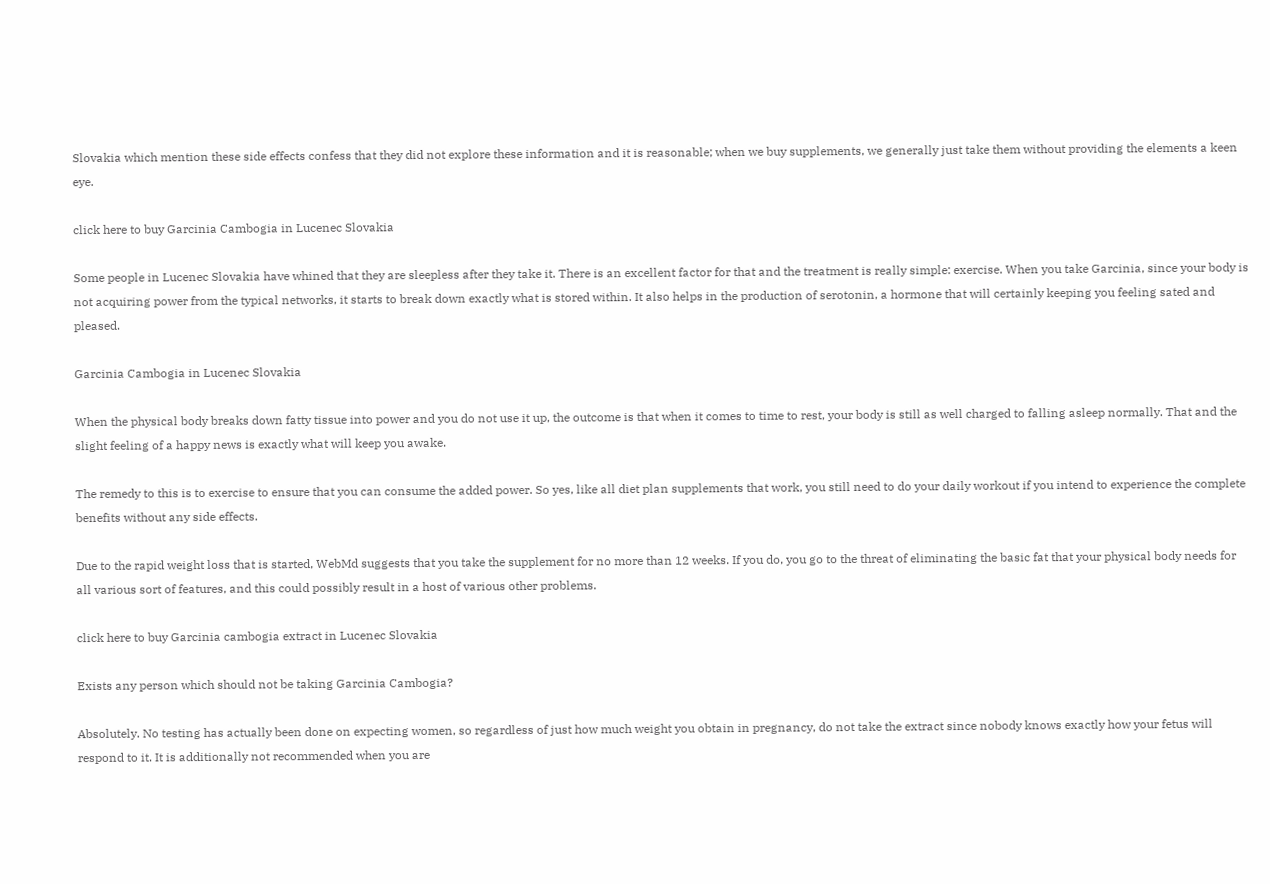Slovakia which mention these side effects confess that they did not explore these information and it is reasonable; when we buy supplements, we generally just take them without providing the elements a keen eye.

click here to buy Garcinia Cambogia in Lucenec Slovakia

Some people in Lucenec Slovakia have whined that they are sleepless after they take it. There is an excellent factor for that and the treatment is really simple: exercise. When you take Garcinia, since your body is not acquiring power from the typical networks, it starts to break down exactly what is stored within. It also helps in the production of serotonin, a hormone that will certainly keeping you feeling sated and pleased.

Garcinia Cambogia in Lucenec Slovakia

When the physical body breaks down fatty tissue into power and you do not use it up, the outcome is that when it comes to time to rest, your body is still as well charged to falling asleep normally. That and the slight feeling of a happy news is exactly what will keep you awake.

The remedy to this is to exercise to ensure that you can consume the added power. So yes, like all diet plan supplements that work, you still need to do your daily workout if you intend to experience the complete benefits without any side effects.

Due to the rapid weight loss that is started, WebMd suggests that you take the supplement for no more than 12 weeks. If you do, you go to the threat of eliminating the basic fat that your physical body needs for all various sort of features, and this could possibly result in a host of various other problems.

click here to buy Garcinia cambogia extract in Lucenec Slovakia

Exists any person which should not be taking Garcinia Cambogia?

Absolutely. No testing has actually been done on expecting women, so regardless of just how much weight you obtain in pregnancy, do not take the extract since nobody knows exactly how your fetus will respond to it. It is additionally not recommended when you are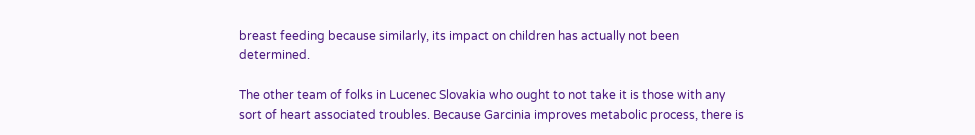breast feeding because similarly, its impact on children has actually not been determined.

The other team of folks in Lucenec Slovakia who ought to not take it is those with any sort of heart associated troubles. Because Garcinia improves metabolic process, there is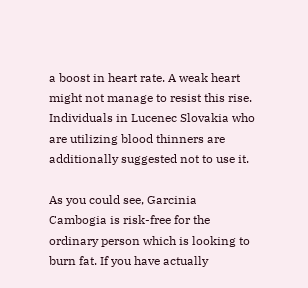a boost in heart rate. A weak heart might not manage to resist this rise. Individuals in Lucenec Slovakia who are utilizing blood thinners are additionally suggested not to use it.

As you could see, Garcinia Cambogia is risk-free for the ordinary person which is looking to burn fat. If you have actually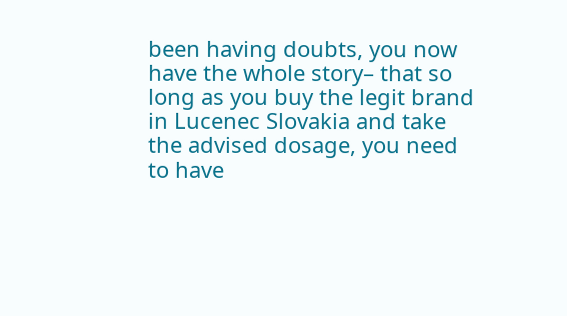been having doubts, you now have the whole story– that so long as you buy the legit brand in Lucenec Slovakia and take the advised dosage, you need to have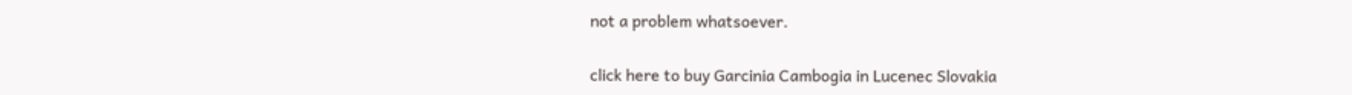not a problem whatsoever.

click here to buy Garcinia Cambogia in Lucenec Slovakia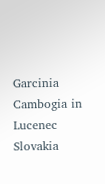Garcinia Cambogia in Lucenec Slovakia